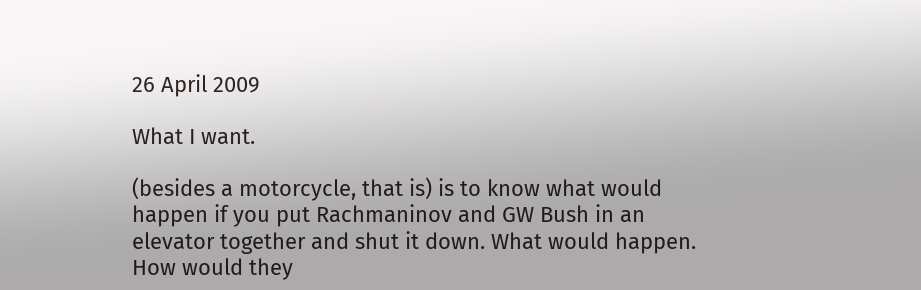26 April 2009

What I want.

(besides a motorcycle, that is) is to know what would happen if you put Rachmaninov and GW Bush in an elevator together and shut it down. What would happen. How would they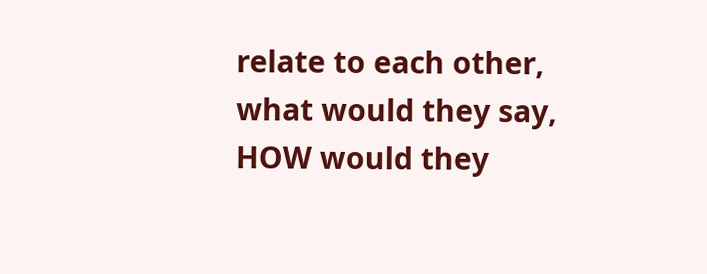relate to each other, what would they say, HOW would they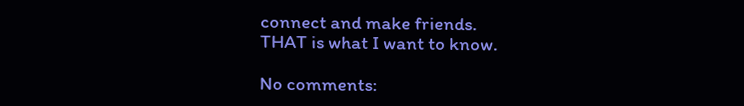connect and make friends.
THAT is what I want to know.

No comments: